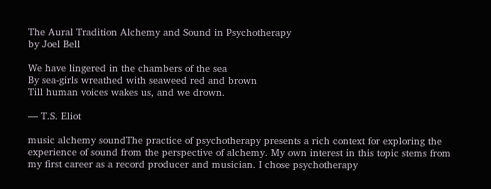The Aural Tradition Alchemy and Sound in Psychotherapy
by Joel Bell

We have lingered in the chambers of the sea
By sea-girls wreathed with seaweed red and brown
Till human voices wakes us, and we drown.

— T.S. Eliot

music alchemy soundThe practice of psychotherapy presents a rich context for exploring the experience of sound from the perspective of alchemy. My own interest in this topic stems from my first career as a record producer and musician. I chose psychotherapy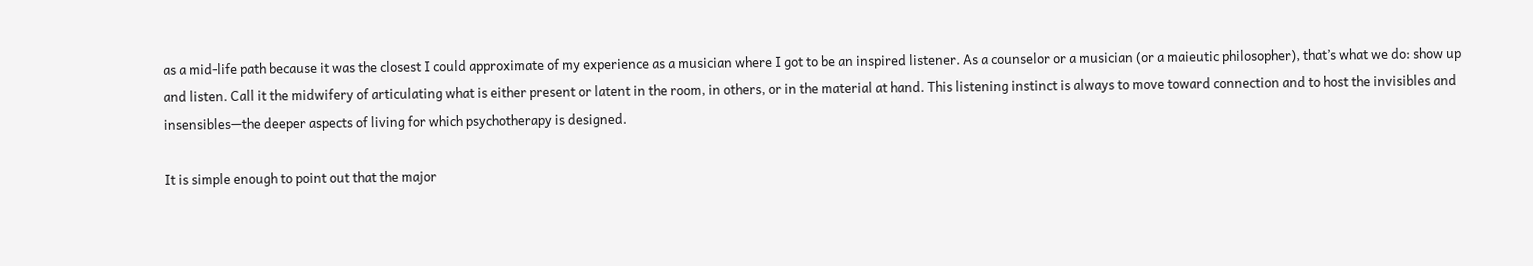as a mid-life path because it was the closest I could approximate of my experience as a musician where I got to be an inspired listener. As a counselor or a musician (or a maieutic philosopher), that’s what we do: show up and listen. Call it the midwifery of articulating what is either present or latent in the room, in others, or in the material at hand. This listening instinct is always to move toward connection and to host the invisibles and insensibles—the deeper aspects of living for which psychotherapy is designed.

It is simple enough to point out that the major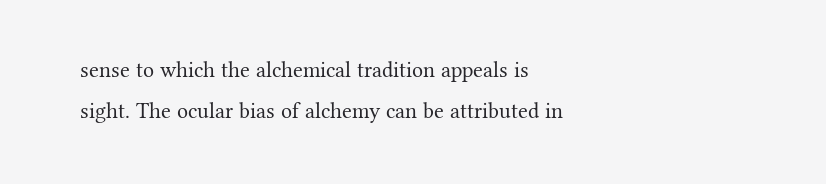sense to which the alchemical tradition appeals is sight. The ocular bias of alchemy can be attributed in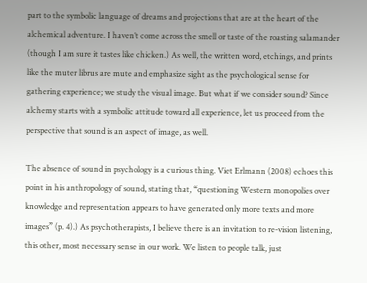part to the symbolic language of dreams and projections that are at the heart of the alchemical adventure. I haven’t come across the smell or taste of the roasting salamander (though I am sure it tastes like chicken.) As well, the written word, etchings, and prints like the muter librus are mute and emphasize sight as the psychological sense for gathering experience; we study the visual image. But what if we consider sound? Since alchemy starts with a symbolic attitude toward all experience, let us proceed from the perspective that sound is an aspect of image, as well.

The absence of sound in psychology is a curious thing. Viet Erlmann (2008) echoes this point in his anthropology of sound, stating that, “questioning Western monopolies over knowledge and representation appears to have generated only more texts and more images” (p. 4).) As psychotherapists, I believe there is an invitation to re-vision listening, this other, most necessary sense in our work. We listen to people talk, just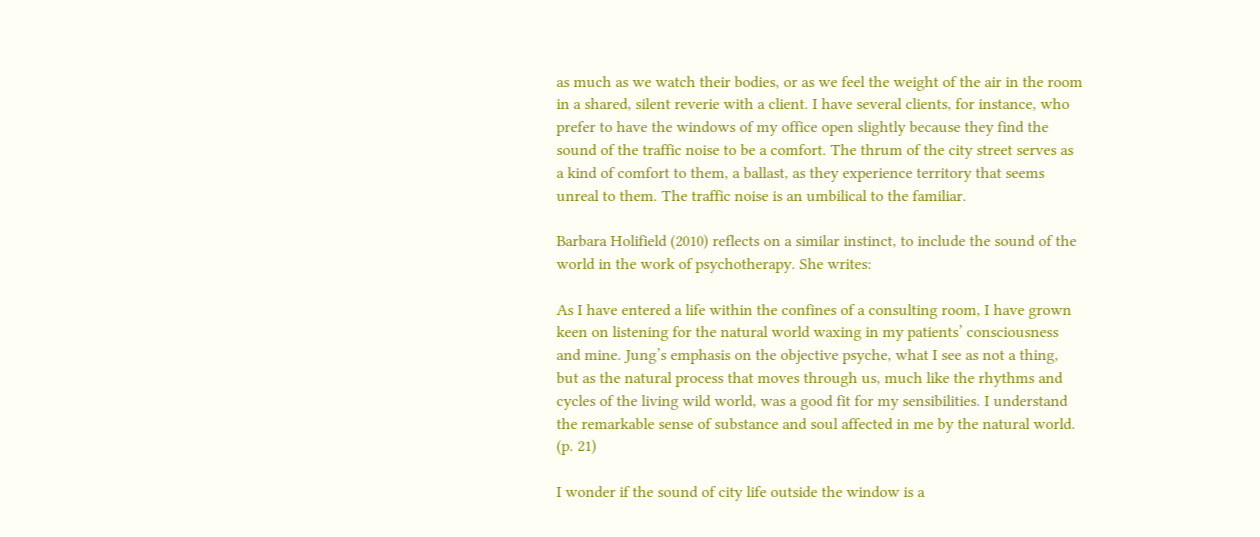as much as we watch their bodies, or as we feel the weight of the air in the room in a shared, silent reverie with a client. I have several clients, for instance, who prefer to have the windows of my office open slightly because they find the sound of the traffic noise to be a comfort. The thrum of the city street serves as a kind of comfort to them, a ballast, as they experience territory that seems unreal to them. The traffic noise is an umbilical to the familiar.

Barbara Holifield (2010) reflects on a similar instinct, to include the sound of the world in the work of psychotherapy. She writes:

As I have entered a life within the confines of a consulting room, I have grown keen on listening for the natural world waxing in my patients’ consciousness and mine. Jung’s emphasis on the objective psyche, what I see as not a thing, but as the natural process that moves through us, much like the rhythms and cycles of the living wild world, was a good fit for my sensibilities. I understand the remarkable sense of substance and soul affected in me by the natural world. (p. 21)

I wonder if the sound of city life outside the window is a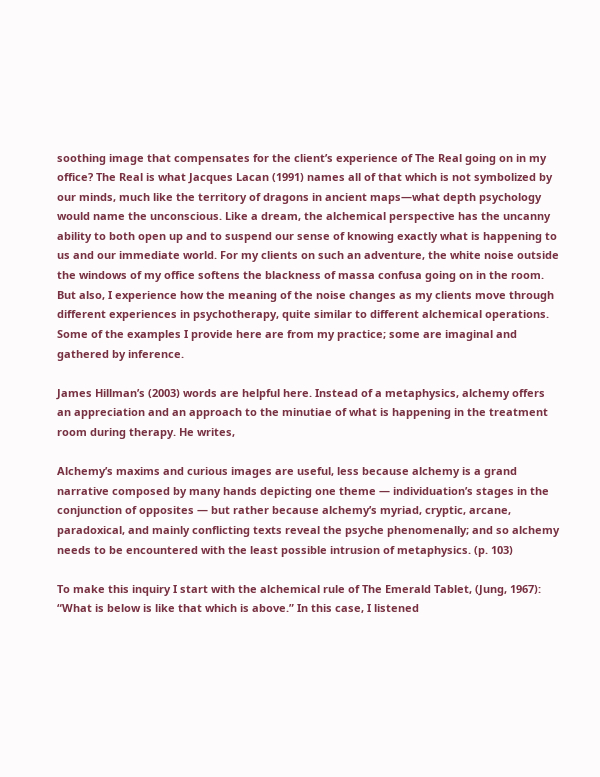soothing image that compensates for the client’s experience of The Real going on in my office? The Real is what Jacques Lacan (1991) names all of that which is not symbolized by our minds, much like the territory of dragons in ancient maps—what depth psychology would name the unconscious. Like a dream, the alchemical perspective has the uncanny ability to both open up and to suspend our sense of knowing exactly what is happening to us and our immediate world. For my clients on such an adventure, the white noise outside the windows of my office softens the blackness of massa confusa going on in the room. But also, I experience how the meaning of the noise changes as my clients move through different experiences in psychotherapy, quite similar to different alchemical operations. Some of the examples I provide here are from my practice; some are imaginal and gathered by inference.

James Hillman’s (2003) words are helpful here. Instead of a metaphysics, alchemy offers an appreciation and an approach to the minutiae of what is happening in the treatment room during therapy. He writes,

Alchemy’s maxims and curious images are useful, less because alchemy is a grand narrative composed by many hands depicting one theme — individuation’s stages in the conjunction of opposites — but rather because alchemy’s myriad, cryptic, arcane, paradoxical, and mainly conflicting texts reveal the psyche phenomenally; and so alchemy needs to be encountered with the least possible intrusion of metaphysics. (p. 103)

To make this inquiry I start with the alchemical rule of The Emerald Tablet, (Jung, 1967): “What is below is like that which is above.” In this case, I listened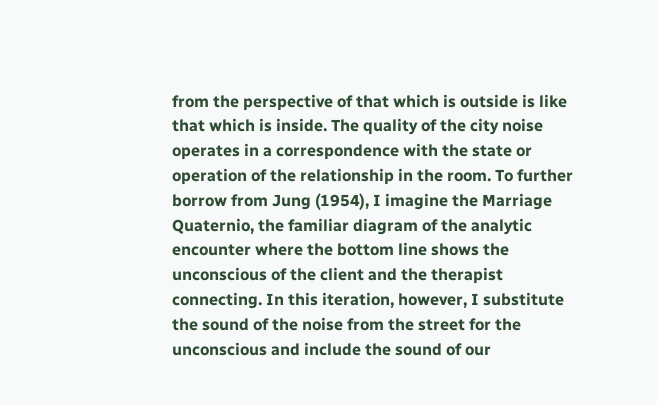from the perspective of that which is outside is like that which is inside. The quality of the city noise operates in a correspondence with the state or operation of the relationship in the room. To further borrow from Jung (1954), I imagine the Marriage Quaternio, the familiar diagram of the analytic encounter where the bottom line shows the unconscious of the client and the therapist connecting. In this iteration, however, I substitute the sound of the noise from the street for the unconscious and include the sound of our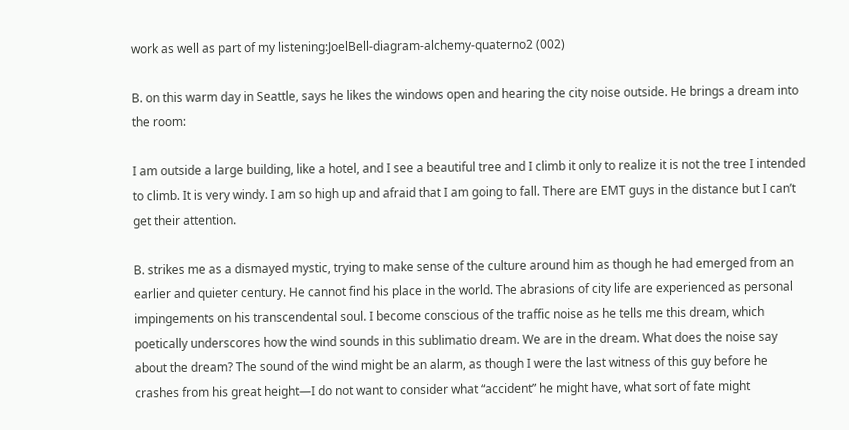work as well as part of my listening:JoelBell-diagram-alchemy-quaterno2 (002)

B. on this warm day in Seattle, says he likes the windows open and hearing the city noise outside. He brings a dream into the room:

I am outside a large building, like a hotel, and I see a beautiful tree and I climb it only to realize it is not the tree I intended to climb. It is very windy. I am so high up and afraid that I am going to fall. There are EMT guys in the distance but I can’t get their attention.

B. strikes me as a dismayed mystic, trying to make sense of the culture around him as though he had emerged from an earlier and quieter century. He cannot find his place in the world. The abrasions of city life are experienced as personal impingements on his transcendental soul. I become conscious of the traffic noise as he tells me this dream, which poetically underscores how the wind sounds in this sublimatio dream. We are in the dream. What does the noise say about the dream? The sound of the wind might be an alarm, as though I were the last witness of this guy before he crashes from his great height—I do not want to consider what “accident” he might have, what sort of fate might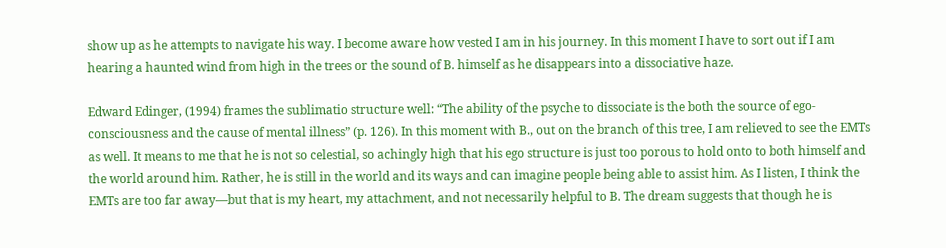show up as he attempts to navigate his way. I become aware how vested I am in his journey. In this moment I have to sort out if I am hearing a haunted wind from high in the trees or the sound of B. himself as he disappears into a dissociative haze.

Edward Edinger, (1994) frames the sublimatio structure well: “The ability of the psyche to dissociate is the both the source of ego-consciousness and the cause of mental illness” (p. 126). In this moment with B., out on the branch of this tree, I am relieved to see the EMTs as well. It means to me that he is not so celestial, so achingly high that his ego structure is just too porous to hold onto to both himself and the world around him. Rather, he is still in the world and its ways and can imagine people being able to assist him. As I listen, I think the EMTs are too far away—but that is my heart, my attachment, and not necessarily helpful to B. The dream suggests that though he is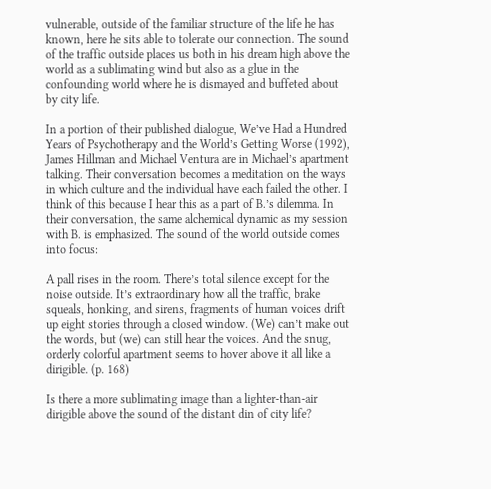vulnerable, outside of the familiar structure of the life he has known, here he sits able to tolerate our connection. The sound of the traffic outside places us both in his dream high above the world as a sublimating wind but also as a glue in the confounding world where he is dismayed and buffeted about by city life.

In a portion of their published dialogue, We’ve Had a Hundred Years of Psychotherapy and the World’s Getting Worse (1992), James Hillman and Michael Ventura are in Michael’s apartment talking. Their conversation becomes a meditation on the ways in which culture and the individual have each failed the other. I think of this because I hear this as a part of B.’s dilemma. In their conversation, the same alchemical dynamic as my session with B. is emphasized. The sound of the world outside comes into focus:

A pall rises in the room. There’s total silence except for the noise outside. It’s extraordinary how all the traffic, brake squeals, honking, and sirens, fragments of human voices drift up eight stories through a closed window. (We) can’t make out the words, but (we) can still hear the voices. And the snug, orderly colorful apartment seems to hover above it all like a dirigible. (p. 168)

Is there a more sublimating image than a lighter-than-air dirigible above the sound of the distant din of city life?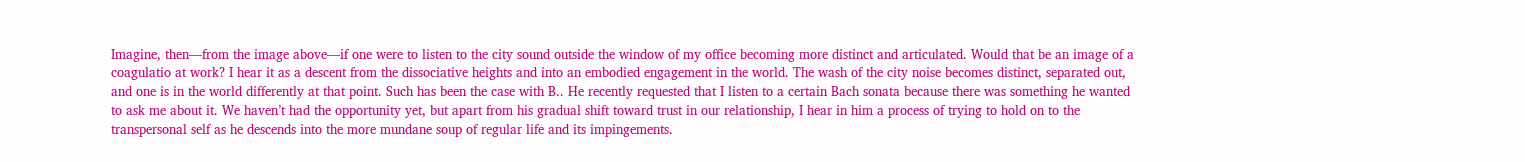Imagine, then—from the image above—if one were to listen to the city sound outside the window of my office becoming more distinct and articulated. Would that be an image of a coagulatio at work? I hear it as a descent from the dissociative heights and into an embodied engagement in the world. The wash of the city noise becomes distinct, separated out, and one is in the world differently at that point. Such has been the case with B.. He recently requested that I listen to a certain Bach sonata because there was something he wanted to ask me about it. We haven’t had the opportunity yet, but apart from his gradual shift toward trust in our relationship, I hear in him a process of trying to hold on to the transpersonal self as he descends into the more mundane soup of regular life and its impingements.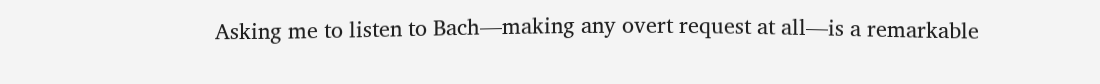Asking me to listen to Bach—making any overt request at all—is a remarkable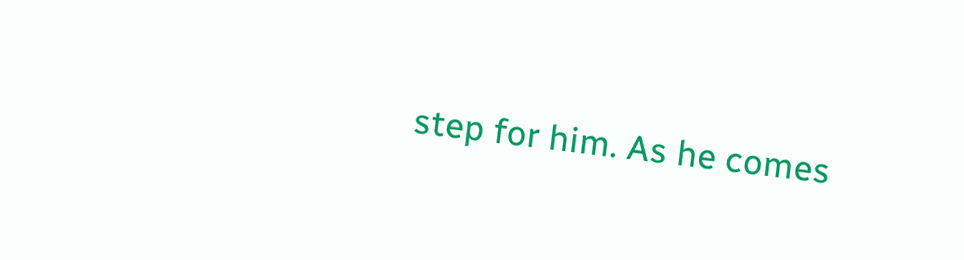step for him. As he comes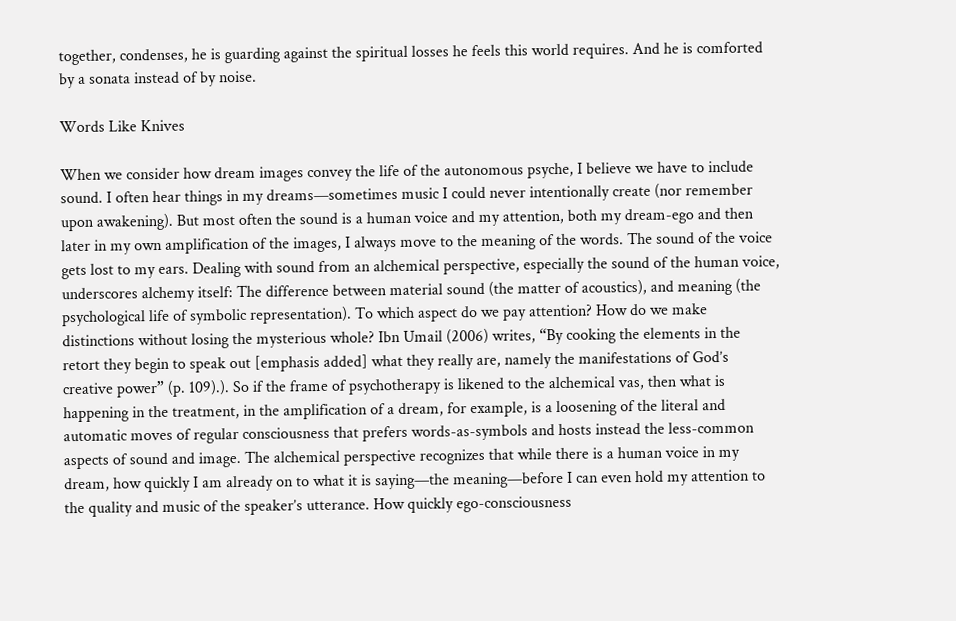together, condenses, he is guarding against the spiritual losses he feels this world requires. And he is comforted by a sonata instead of by noise.

Words Like Knives

When we consider how dream images convey the life of the autonomous psyche, I believe we have to include sound. I often hear things in my dreams—sometimes music I could never intentionally create (nor remember upon awakening). But most often the sound is a human voice and my attention, both my dream-ego and then later in my own amplification of the images, I always move to the meaning of the words. The sound of the voice gets lost to my ears. Dealing with sound from an alchemical perspective, especially the sound of the human voice, underscores alchemy itself: The difference between material sound (the matter of acoustics), and meaning (the psychological life of symbolic representation). To which aspect do we pay attention? How do we make distinctions without losing the mysterious whole? Ibn Umail (2006) writes, “By cooking the elements in the retort they begin to speak out [emphasis added] what they really are, namely the manifestations of God’s creative power” (p. 109).). So if the frame of psychotherapy is likened to the alchemical vas, then what is happening in the treatment, in the amplification of a dream, for example, is a loosening of the literal and automatic moves of regular consciousness that prefers words-as-symbols and hosts instead the less-common aspects of sound and image. The alchemical perspective recognizes that while there is a human voice in my dream, how quickly I am already on to what it is saying—the meaning—before I can even hold my attention to the quality and music of the speaker’s utterance. How quickly ego-consciousness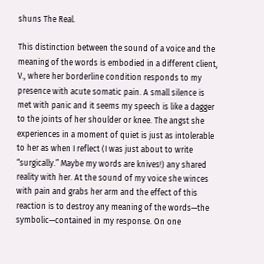shuns The Real.

This distinction between the sound of a voice and the meaning of the words is embodied in a different client, V., where her borderline condition responds to my presence with acute somatic pain. A small silence is met with panic and it seems my speech is like a dagger to the joints of her shoulder or knee. The angst she experiences in a moment of quiet is just as intolerable to her as when I reflect (I was just about to write “surgically.” Maybe my words are knives!) any shared reality with her. At the sound of my voice she winces with pain and grabs her arm and the effect of this reaction is to destroy any meaning of the words—the symbolic—contained in my response. On one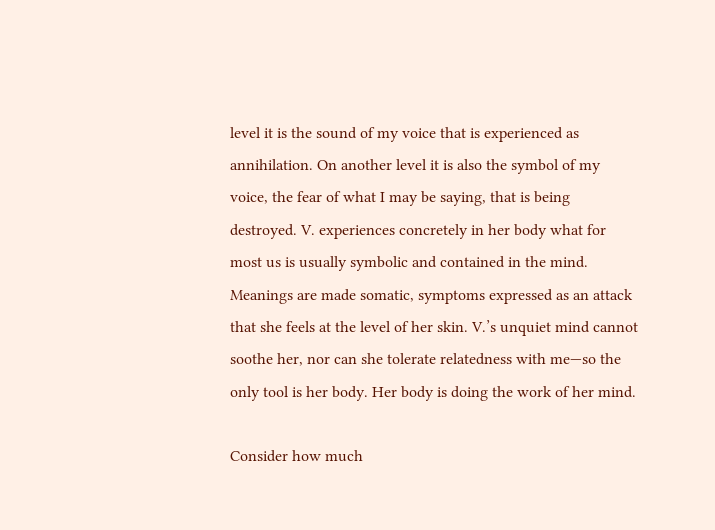level it is the sound of my voice that is experienced as annihilation. On another level it is also the symbol of my voice, the fear of what I may be saying, that is being destroyed. V. experiences concretely in her body what for most us is usually symbolic and contained in the mind. Meanings are made somatic, symptoms expressed as an attack that she feels at the level of her skin. V.’s unquiet mind cannot soothe her, nor can she tolerate relatedness with me—so the only tool is her body. Her body is doing the work of her mind.

Consider how much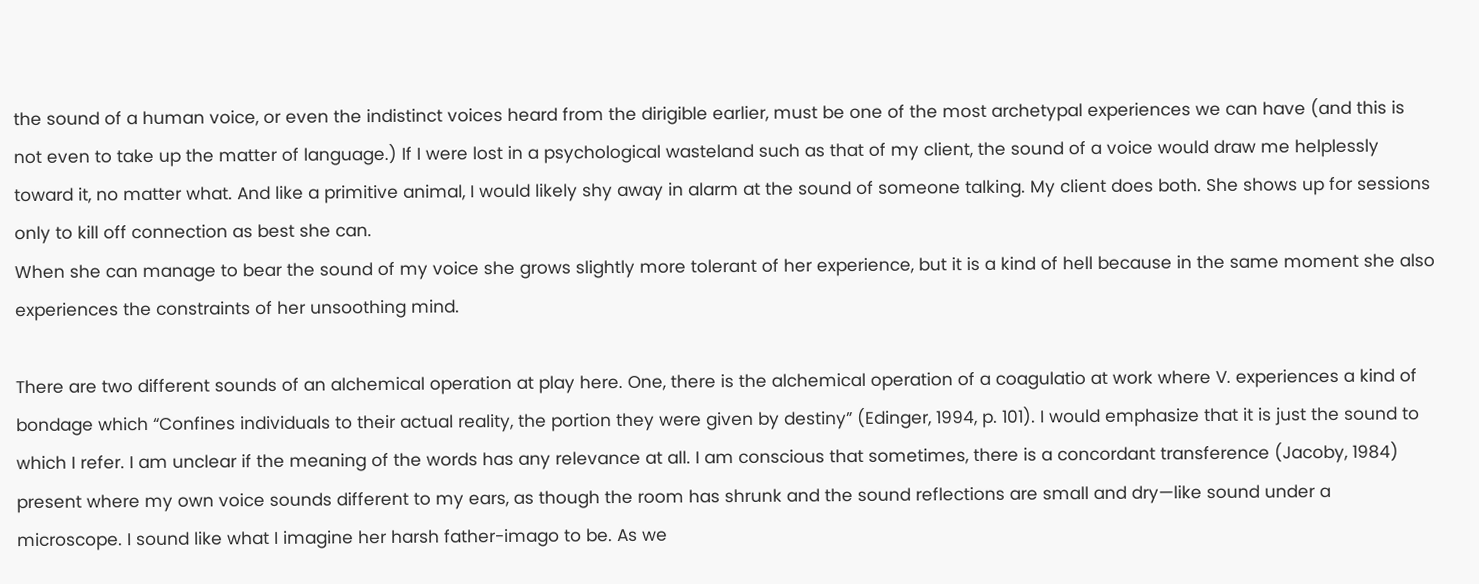the sound of a human voice, or even the indistinct voices heard from the dirigible earlier, must be one of the most archetypal experiences we can have (and this is not even to take up the matter of language.) If I were lost in a psychological wasteland such as that of my client, the sound of a voice would draw me helplessly toward it, no matter what. And like a primitive animal, I would likely shy away in alarm at the sound of someone talking. My client does both. She shows up for sessions only to kill off connection as best she can.
When she can manage to bear the sound of my voice she grows slightly more tolerant of her experience, but it is a kind of hell because in the same moment she also experiences the constraints of her unsoothing mind.

There are two different sounds of an alchemical operation at play here. One, there is the alchemical operation of a coagulatio at work where V. experiences a kind of bondage which “Confines individuals to their actual reality, the portion they were given by destiny” (Edinger, 1994, p. 101). I would emphasize that it is just the sound to which I refer. I am unclear if the meaning of the words has any relevance at all. I am conscious that sometimes, there is a concordant transference (Jacoby, 1984) present where my own voice sounds different to my ears, as though the room has shrunk and the sound reflections are small and dry—like sound under a microscope. I sound like what I imagine her harsh father-imago to be. As we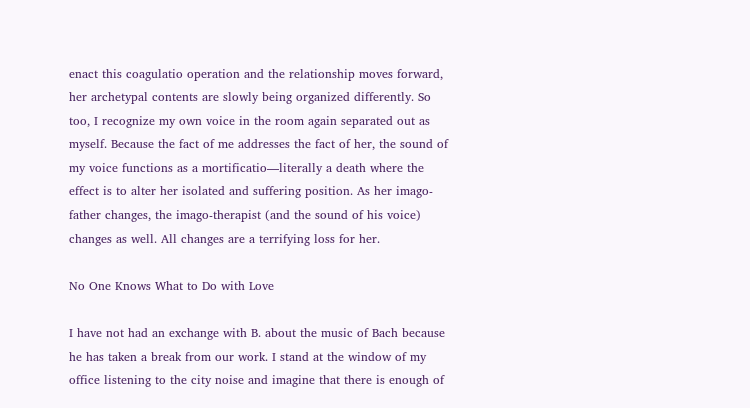enact this coagulatio operation and the relationship moves forward, her archetypal contents are slowly being organized differently. So too, I recognize my own voice in the room again separated out as myself. Because the fact of me addresses the fact of her, the sound of my voice functions as a mortificatio—literally a death where the effect is to alter her isolated and suffering position. As her imago-father changes, the imago-therapist (and the sound of his voice) changes as well. All changes are a terrifying loss for her.

No One Knows What to Do with Love

I have not had an exchange with B. about the music of Bach because he has taken a break from our work. I stand at the window of my office listening to the city noise and imagine that there is enough of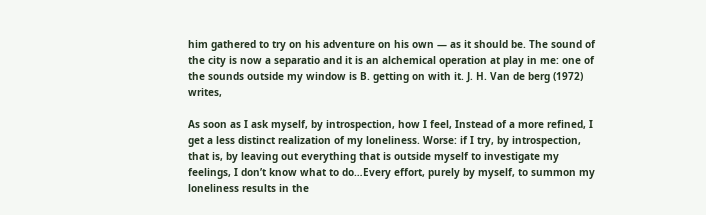him gathered to try on his adventure on his own — as it should be. The sound of the city is now a separatio and it is an alchemical operation at play in me: one of the sounds outside my window is B. getting on with it. J. H. Van de berg (1972) writes,

As soon as I ask myself, by introspection, how I feel, Instead of a more refined, I get a less distinct realization of my loneliness. Worse: if I try, by introspection, that is, by leaving out everything that is outside myself to investigate my feelings, I don’t know what to do…Every effort, purely by myself, to summon my loneliness results in the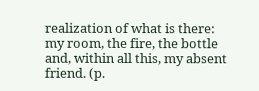realization of what is there: my room, the fire, the bottle and, within all this, my absent friend. (p.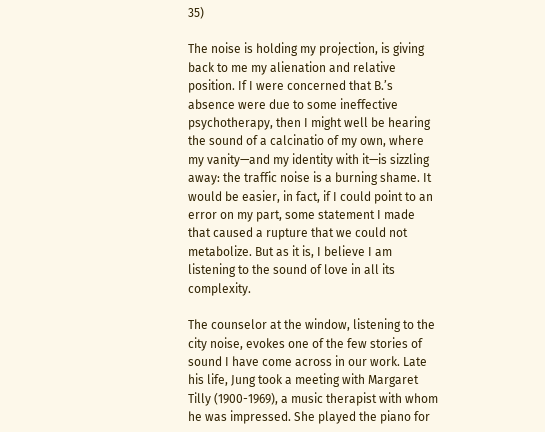35)

The noise is holding my projection, is giving back to me my alienation and relative position. If I were concerned that B.’s absence were due to some ineffective psychotherapy, then I might well be hearing the sound of a calcinatio of my own, where my vanity—and my identity with it—is sizzling away: the traffic noise is a burning shame. It would be easier, in fact, if I could point to an error on my part, some statement I made that caused a rupture that we could not metabolize. But as it is, I believe I am listening to the sound of love in all its complexity.

The counselor at the window, listening to the city noise, evokes one of the few stories of sound I have come across in our work. Late his life, Jung took a meeting with Margaret Tilly (1900-1969), a music therapist with whom he was impressed. She played the piano for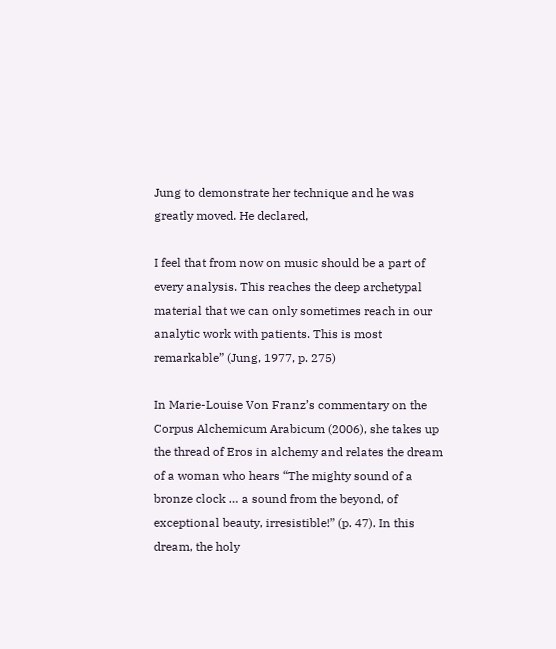Jung to demonstrate her technique and he was greatly moved. He declared,

I feel that from now on music should be a part of every analysis. This reaches the deep archetypal material that we can only sometimes reach in our analytic work with patients. This is most remarkable” (Jung, 1977, p. 275)

In Marie-Louise Von Franz’s commentary on the Corpus Alchemicum Arabicum (2006), she takes up the thread of Eros in alchemy and relates the dream of a woman who hears “The mighty sound of a bronze clock … a sound from the beyond, of exceptional beauty, irresistible!” (p. 47). In this dream, the holy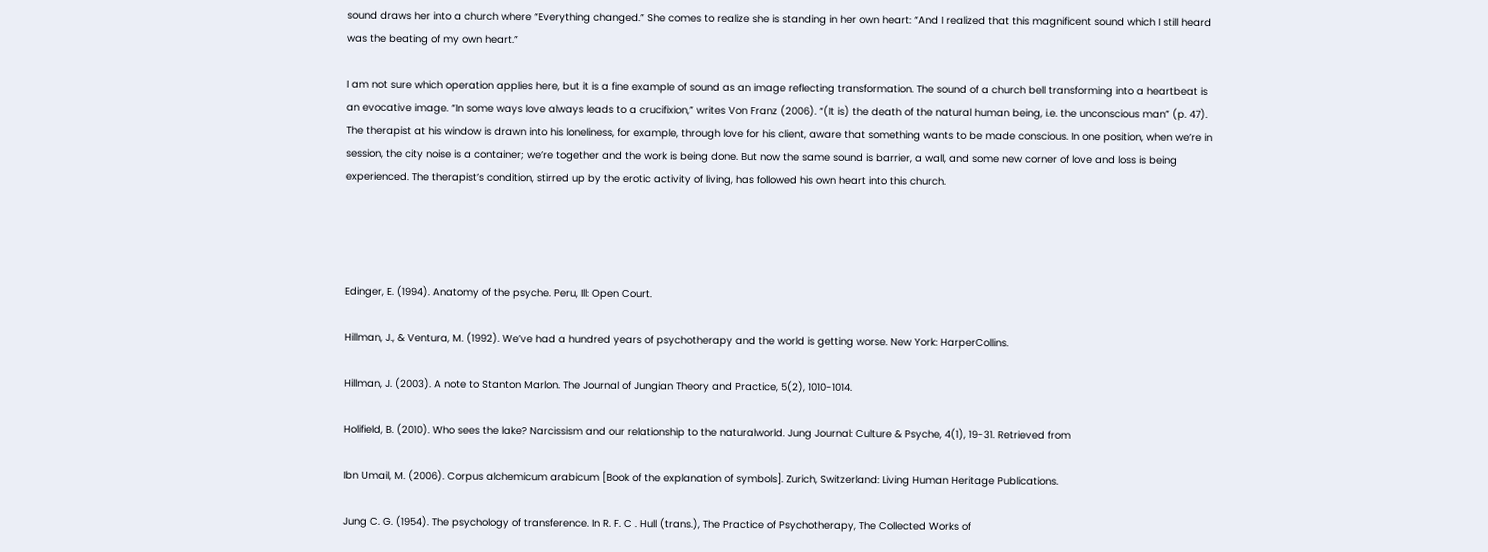sound draws her into a church where “Everything changed.” She comes to realize she is standing in her own heart: “And I realized that this magnificent sound which I still heard was the beating of my own heart.”

I am not sure which operation applies here, but it is a fine example of sound as an image reflecting transformation. The sound of a church bell transforming into a heartbeat is an evocative image. “In some ways love always leads to a crucifixion,” writes Von Franz (2006). “(It is) the death of the natural human being, i.e. the unconscious man” (p. 47). The therapist at his window is drawn into his loneliness, for example, through love for his client, aware that something wants to be made conscious. In one position, when we’re in session, the city noise is a container; we’re together and the work is being done. But now the same sound is barrier, a wall, and some new corner of love and loss is being experienced. The therapist’s condition, stirred up by the erotic activity of living, has followed his own heart into this church.




Edinger, E. (1994). Anatomy of the psyche. Peru, Ill: Open Court.

Hillman, J., & Ventura, M. (1992). We’ve had a hundred years of psychotherapy and the world is getting worse. New York: HarperCollins.

Hillman, J. (2003). A note to Stanton Marlon. The Journal of Jungian Theory and Practice, 5(2), 1010-1014.

Holifield, B. (2010). Who sees the lake? Narcissism and our relationship to the naturalworld. Jung Journal: Culture & Psyche, 4(1), 19-31. Retrieved from

Ibn Umail, M. (2006). Corpus alchemicum arabicum [Book of the explanation of symbols]. Zurich, Switzerland: Living Human Heritage Publications.

Jung C. G. (1954). The psychology of transference. In R. F. C . Hull (trans.), The Practice of Psychotherapy, The Collected Works of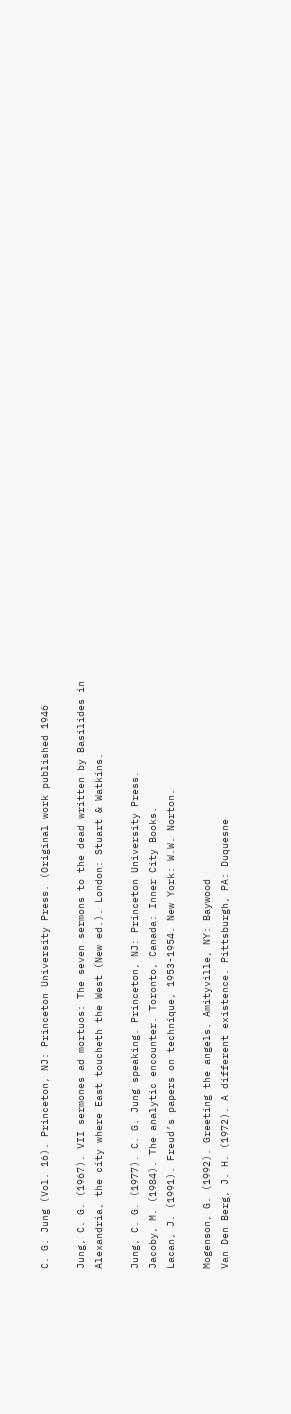C. G. Jung (Vol. 16). Princeton, NJ: Princeton University Press. (Original work published 1946

Jung, C. G. (1967). VII sermones ad mortuos: The seven sermons to the dead written by Basilides in Alexandria, the city where East toucheth the West (New ed.). London: Stuart & Watkins.

Jung, C. G. (1977). C. G. Jung speaking. Princeton, NJ: Princeton University Press.
Jacoby, M. (1984). The analytic encounter. Toronto, Canada: Inner City Books.
Lacan, J. (1991). Freud’s papers on technique, 1953-1954. New York: W.W. Norton.

Mogenson, G. (1992). Greeting the angels. Amityville, NY: Baywood
Van Den Berg, J. H. (1972). A different existence. Pittsburgh, PA: Duquesne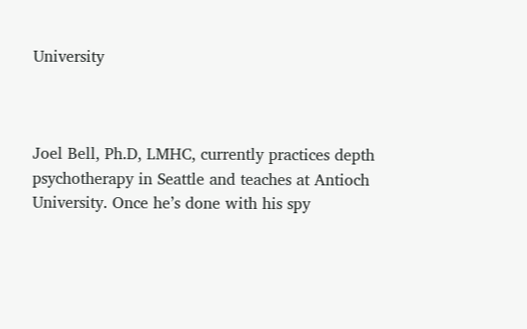University



Joel Bell, Ph.D, LMHC, currently practices depth psychotherapy in Seattle and teaches at Antioch University. Once he’s done with his spy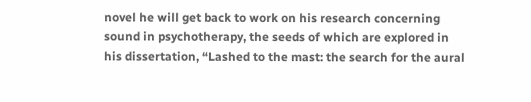novel he will get back to work on his research concerning sound in psychotherapy, the seeds of which are explored in his dissertation, “Lashed to the mast: the search for the aural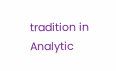tradition in Analytic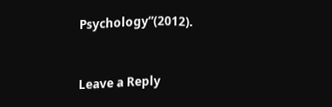Psychology”(2012).



Leave a Reply